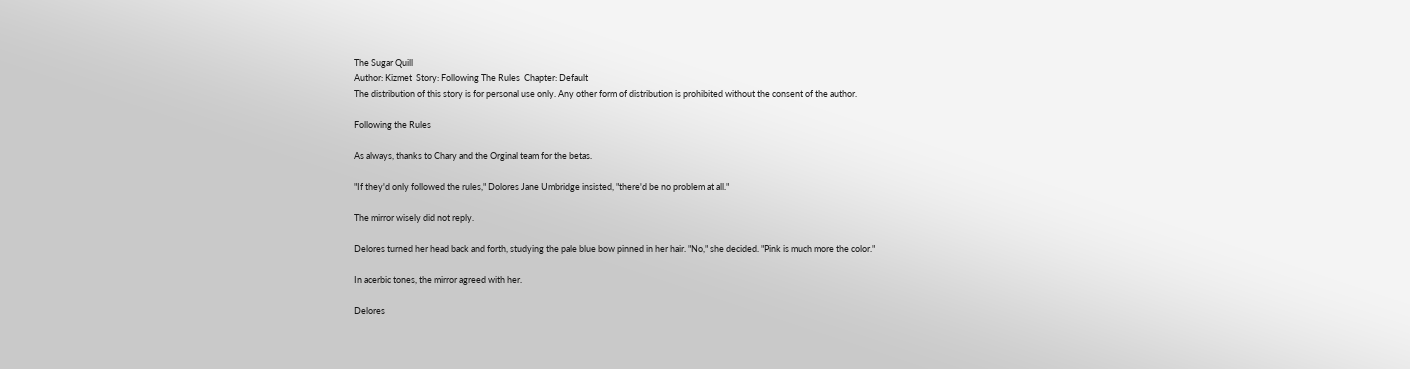The Sugar Quill
Author: Kizmet  Story: Following The Rules  Chapter: Default
The distribution of this story is for personal use only. Any other form of distribution is prohibited without the consent of the author.

Following the Rules

As always, thanks to Chary and the Orginal team for the betas.

"If they'd only followed the rules," Dolores Jane Umbridge insisted, "there'd be no problem at all."

The mirror wisely did not reply.

Delores turned her head back and forth, studying the pale blue bow pinned in her hair. "No," she decided. "Pink is much more the color."

In acerbic tones, the mirror agreed with her.

Delores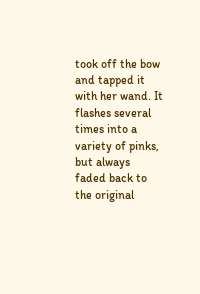took off the bow and tapped it with her wand. It flashes several times into a variety of pinks, but always faded back to the original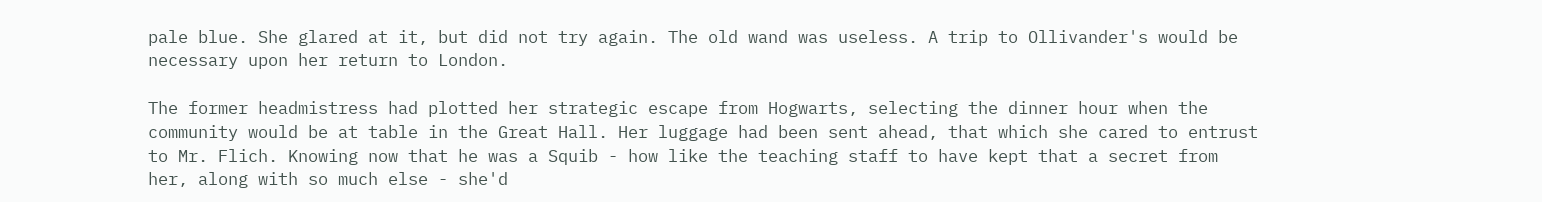pale blue. She glared at it, but did not try again. The old wand was useless. A trip to Ollivander's would be necessary upon her return to London.

The former headmistress had plotted her strategic escape from Hogwarts, selecting the dinner hour when the community would be at table in the Great Hall. Her luggage had been sent ahead, that which she cared to entrust to Mr. Flich. Knowing now that he was a Squib - how like the teaching staff to have kept that a secret from her, along with so much else - she'd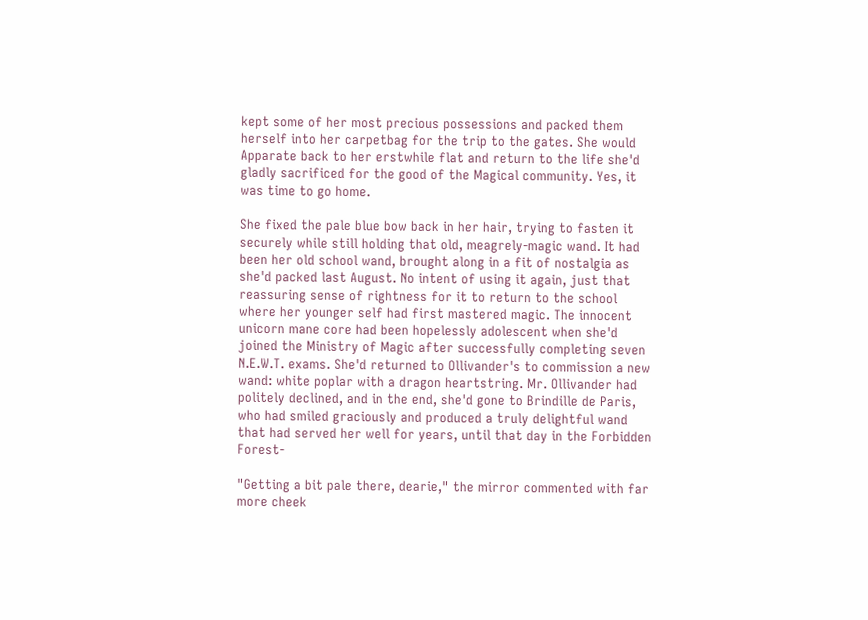kept some of her most precious possessions and packed them herself into her carpetbag for the trip to the gates. She would Apparate back to her erstwhile flat and return to the life she'd gladly sacrificed for the good of the Magical community. Yes, it was time to go home.

She fixed the pale blue bow back in her hair, trying to fasten it securely while still holding that old, meagrely-magic wand. It had been her old school wand, brought along in a fit of nostalgia as she'd packed last August. No intent of using it again, just that reassuring sense of rightness for it to return to the school where her younger self had first mastered magic. The innocent unicorn mane core had been hopelessly adolescent when she'd joined the Ministry of Magic after successfully completing seven N.E.W.T. exams. She'd returned to Ollivander's to commission a new wand: white poplar with a dragon heartstring. Mr. Ollivander had politely declined, and in the end, she'd gone to Brindille de Paris, who had smiled graciously and produced a truly delightful wand that had served her well for years, until that day in the Forbidden Forest-

"Getting a bit pale there, dearie," the mirror commented with far more cheek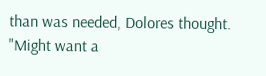than was needed, Dolores thought. "Might want a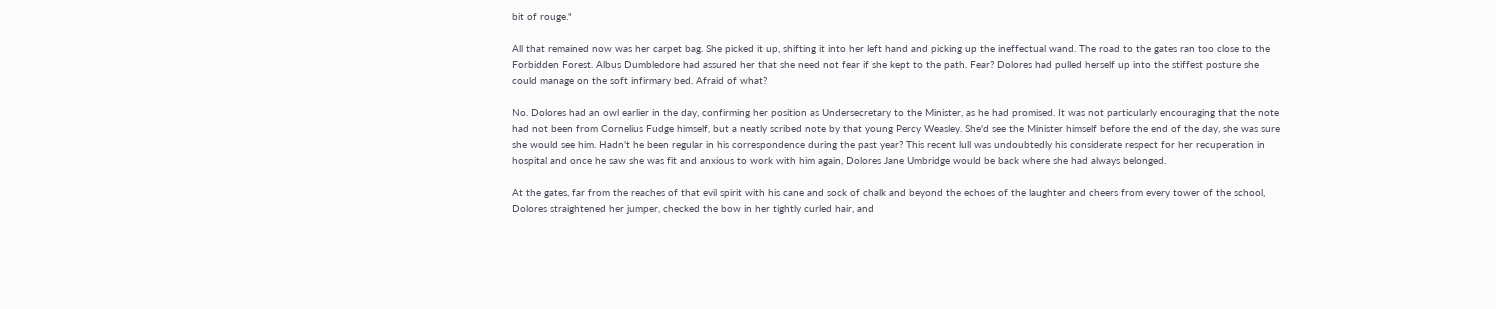bit of rouge."

All that remained now was her carpet bag. She picked it up, shifting it into her left hand and picking up the ineffectual wand. The road to the gates ran too close to the Forbidden Forest. Albus Dumbledore had assured her that she need not fear if she kept to the path. Fear? Dolores had pulled herself up into the stiffest posture she could manage on the soft infirmary bed. Afraid of what?

No. Dolores had an owl earlier in the day, confirming her position as Undersecretary to the Minister, as he had promised. It was not particularly encouraging that the note had not been from Cornelius Fudge himself, but a neatly scribed note by that young Percy Weasley. She'd see the Minister himself before the end of the day, she was sure she would see him. Hadn't he been regular in his correspondence during the past year? This recent lull was undoubtedly his considerate respect for her recuperation in hospital and once he saw she was fit and anxious to work with him again, Dolores Jane Umbridge would be back where she had always belonged.

At the gates, far from the reaches of that evil spirit with his cane and sock of chalk and beyond the echoes of the laughter and cheers from every tower of the school, Dolores straightened her jumper, checked the bow in her tightly curled hair, and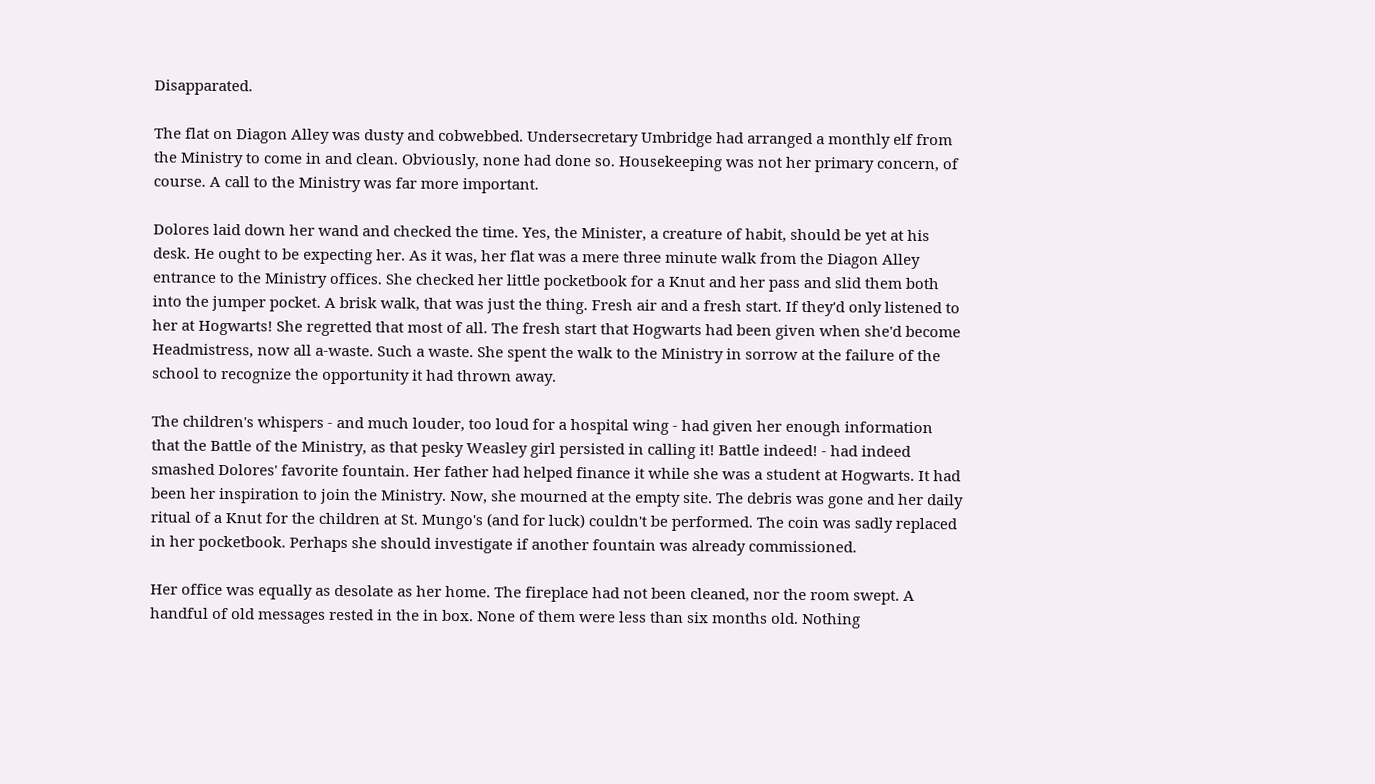Disapparated.

The flat on Diagon Alley was dusty and cobwebbed. Undersecretary Umbridge had arranged a monthly elf from the Ministry to come in and clean. Obviously, none had done so. Housekeeping was not her primary concern, of course. A call to the Ministry was far more important.

Dolores laid down her wand and checked the time. Yes, the Minister, a creature of habit, should be yet at his desk. He ought to be expecting her. As it was, her flat was a mere three minute walk from the Diagon Alley entrance to the Ministry offices. She checked her little pocketbook for a Knut and her pass and slid them both into the jumper pocket. A brisk walk, that was just the thing. Fresh air and a fresh start. If they'd only listened to her at Hogwarts! She regretted that most of all. The fresh start that Hogwarts had been given when she'd become Headmistress, now all a-waste. Such a waste. She spent the walk to the Ministry in sorrow at the failure of the school to recognize the opportunity it had thrown away.

The children's whispers - and much louder, too loud for a hospital wing - had given her enough information that the Battle of the Ministry, as that pesky Weasley girl persisted in calling it! Battle indeed! - had indeed smashed Dolores' favorite fountain. Her father had helped finance it while she was a student at Hogwarts. It had been her inspiration to join the Ministry. Now, she mourned at the empty site. The debris was gone and her daily ritual of a Knut for the children at St. Mungo's (and for luck) couldn't be performed. The coin was sadly replaced in her pocketbook. Perhaps she should investigate if another fountain was already commissioned.

Her office was equally as desolate as her home. The fireplace had not been cleaned, nor the room swept. A handful of old messages rested in the in box. None of them were less than six months old. Nothing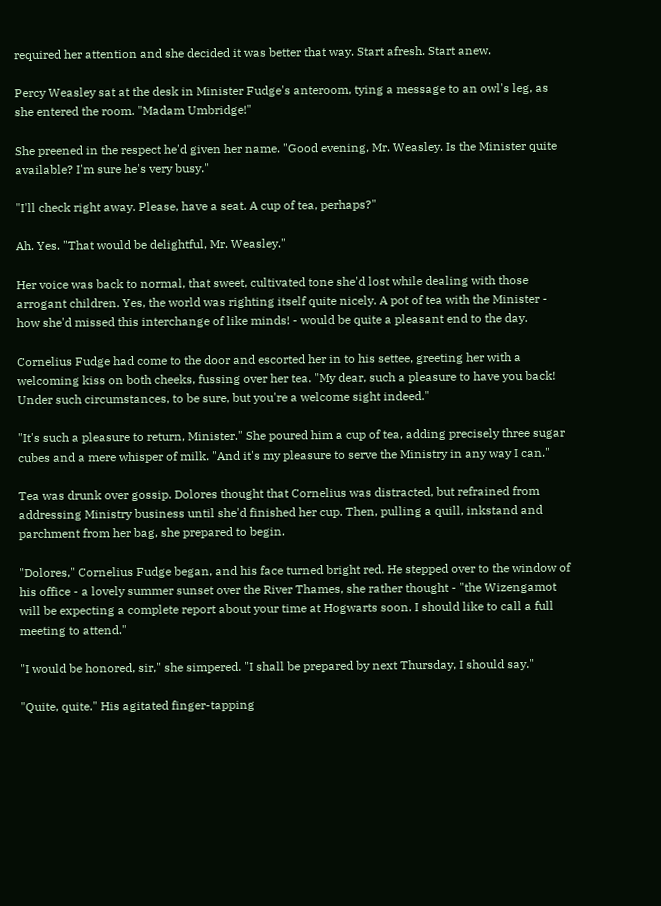required her attention and she decided it was better that way. Start afresh. Start anew.

Percy Weasley sat at the desk in Minister Fudge's anteroom, tying a message to an owl's leg, as she entered the room. "Madam Umbridge!"

She preened in the respect he'd given her name. "Good evening, Mr. Weasley. Is the Minister quite available? I'm sure he's very busy."

"I'll check right away. Please, have a seat. A cup of tea, perhaps?"

Ah. Yes. "That would be delightful, Mr. Weasley."

Her voice was back to normal, that sweet, cultivated tone she'd lost while dealing with those arrogant children. Yes, the world was righting itself quite nicely. A pot of tea with the Minister - how she'd missed this interchange of like minds! - would be quite a pleasant end to the day.

Cornelius Fudge had come to the door and escorted her in to his settee, greeting her with a welcoming kiss on both cheeks, fussing over her tea. "My dear, such a pleasure to have you back! Under such circumstances, to be sure, but you're a welcome sight indeed."

"It's such a pleasure to return, Minister." She poured him a cup of tea, adding precisely three sugar cubes and a mere whisper of milk. "And it's my pleasure to serve the Ministry in any way I can."

Tea was drunk over gossip. Dolores thought that Cornelius was distracted, but refrained from addressing Ministry business until she'd finished her cup. Then, pulling a quill, inkstand and parchment from her bag, she prepared to begin.

"Dolores," Cornelius Fudge began, and his face turned bright red. He stepped over to the window of his office - a lovely summer sunset over the River Thames, she rather thought - "the Wizengamot will be expecting a complete report about your time at Hogwarts soon. I should like to call a full meeting to attend."

"I would be honored, sir," she simpered. "I shall be prepared by next Thursday, I should say."

"Quite, quite." His agitated finger-tapping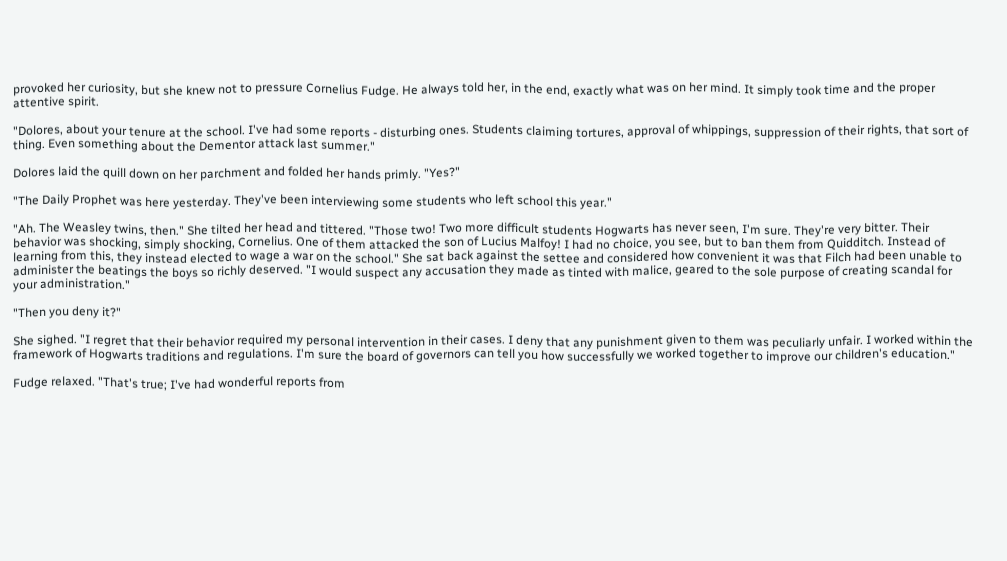provoked her curiosity, but she knew not to pressure Cornelius Fudge. He always told her, in the end, exactly what was on her mind. It simply took time and the proper attentive spirit.

"Dolores, about your tenure at the school. I've had some reports - disturbing ones. Students claiming tortures, approval of whippings, suppression of their rights, that sort of thing. Even something about the Dementor attack last summer."

Dolores laid the quill down on her parchment and folded her hands primly. "Yes?"

"The Daily Prophet was here yesterday. They've been interviewing some students who left school this year."

"Ah. The Weasley twins, then." She tilted her head and tittered. "Those two! Two more difficult students Hogwarts has never seen, I'm sure. They're very bitter. Their behavior was shocking, simply shocking, Cornelius. One of them attacked the son of Lucius Malfoy! I had no choice, you see, but to ban them from Quidditch. Instead of learning from this, they instead elected to wage a war on the school." She sat back against the settee and considered how convenient it was that Filch had been unable to administer the beatings the boys so richly deserved. "I would suspect any accusation they made as tinted with malice, geared to the sole purpose of creating scandal for your administration."

"Then you deny it?"

She sighed. "I regret that their behavior required my personal intervention in their cases. I deny that any punishment given to them was peculiarly unfair. I worked within the framework of Hogwarts traditions and regulations. I'm sure the board of governors can tell you how successfully we worked together to improve our children's education."

Fudge relaxed. "That's true; I've had wonderful reports from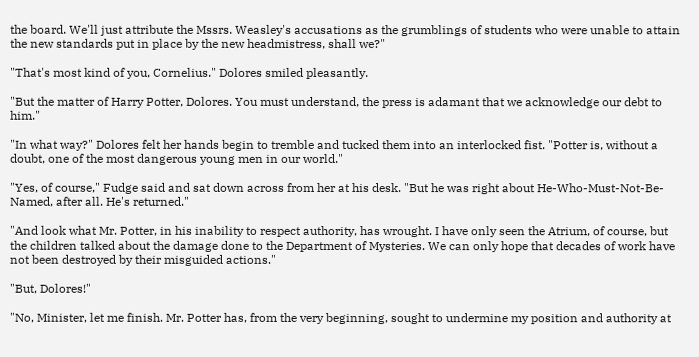the board. We'll just attribute the Mssrs. Weasley's accusations as the grumblings of students who were unable to attain the new standards put in place by the new headmistress, shall we?"

"That's most kind of you, Cornelius." Dolores smiled pleasantly.

"But the matter of Harry Potter, Dolores. You must understand, the press is adamant that we acknowledge our debt to him."

"In what way?" Dolores felt her hands begin to tremble and tucked them into an interlocked fist. "Potter is, without a doubt, one of the most dangerous young men in our world."

"Yes, of course," Fudge said and sat down across from her at his desk. "But he was right about He-Who-Must-Not-Be-Named, after all. He's returned."

"And look what Mr. Potter, in his inability to respect authority, has wrought. I have only seen the Atrium, of course, but the children talked about the damage done to the Department of Mysteries. We can only hope that decades of work have not been destroyed by their misguided actions."

"But, Dolores!"

"No, Minister, let me finish. Mr. Potter has, from the very beginning, sought to undermine my position and authority at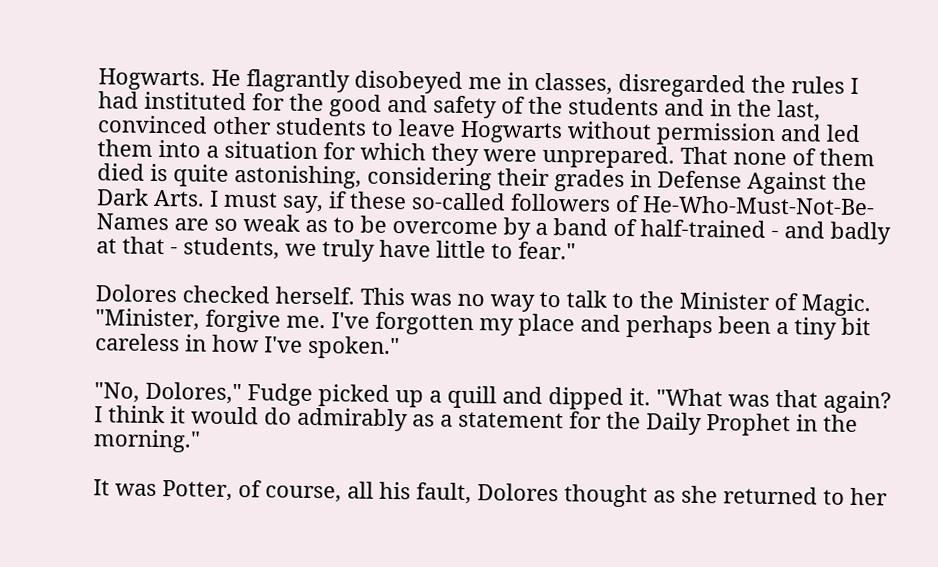Hogwarts. He flagrantly disobeyed me in classes, disregarded the rules I had instituted for the good and safety of the students and in the last, convinced other students to leave Hogwarts without permission and led them into a situation for which they were unprepared. That none of them died is quite astonishing, considering their grades in Defense Against the Dark Arts. I must say, if these so-called followers of He-Who-Must-Not-Be-Names are so weak as to be overcome by a band of half-trained - and badly at that - students, we truly have little to fear."

Dolores checked herself. This was no way to talk to the Minister of Magic. "Minister, forgive me. I've forgotten my place and perhaps been a tiny bit careless in how I've spoken."

"No, Dolores," Fudge picked up a quill and dipped it. "What was that again? I think it would do admirably as a statement for the Daily Prophet in the morning."

It was Potter, of course, all his fault, Dolores thought as she returned to her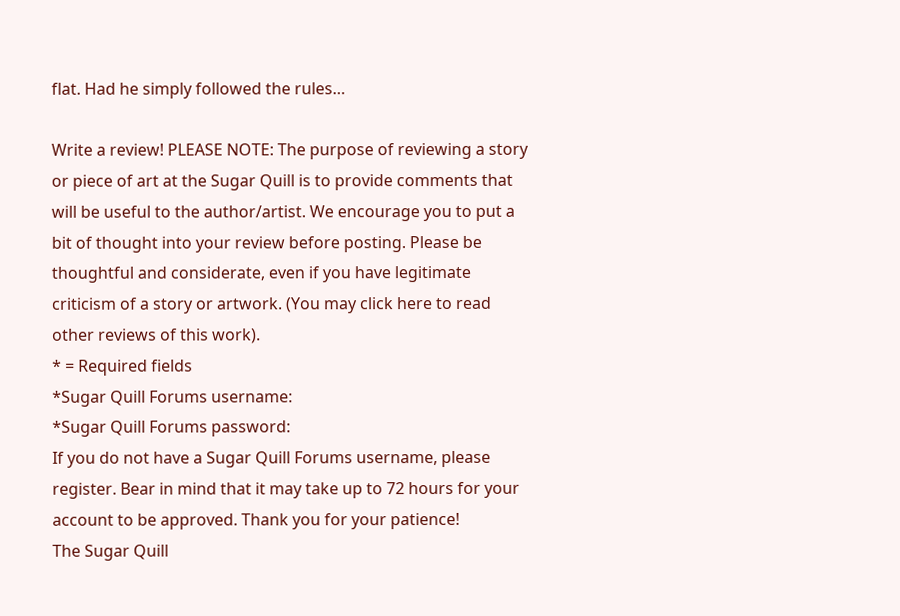flat. Had he simply followed the rules…

Write a review! PLEASE NOTE: The purpose of reviewing a story or piece of art at the Sugar Quill is to provide comments that will be useful to the author/artist. We encourage you to put a bit of thought into your review before posting. Please be thoughtful and considerate, even if you have legitimate criticism of a story or artwork. (You may click here to read other reviews of this work).
* = Required fields
*Sugar Quill Forums username:
*Sugar Quill Forums password:
If you do not have a Sugar Quill Forums username, please register. Bear in mind that it may take up to 72 hours for your account to be approved. Thank you for your patience!
The Sugar Quill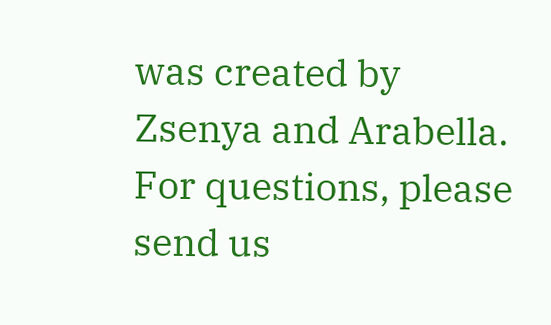was created by Zsenya and Arabella. For questions, please send us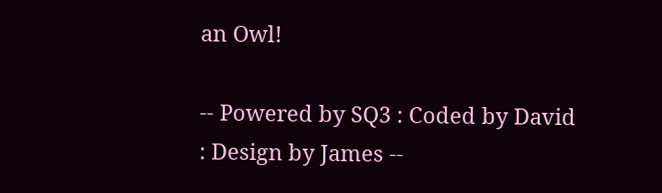an Owl!

-- Powered by SQ3 : Coded by David : Design by James --